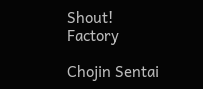Shout! Factory

Chojin Sentai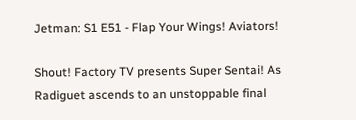Jetman: S1 E51 - Flap Your Wings! Aviators!

Shout! Factory TV presents Super Sentai! As Radiguet ascends to an unstoppable final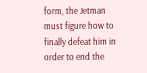form, the Jetman must figure how to finally defeat him in order to end the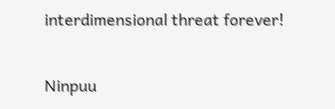interdimensional threat forever!

Ninpuu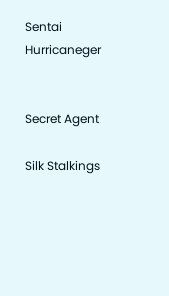Sentai Hurricaneger


Secret Agent

Silk Stalkings